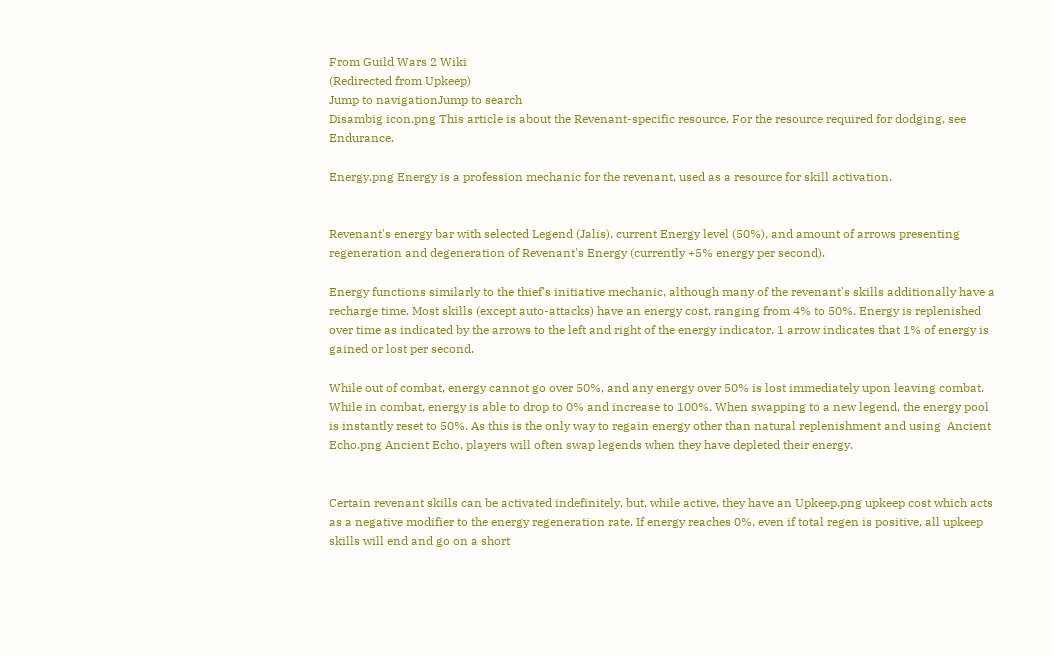From Guild Wars 2 Wiki
(Redirected from Upkeep)
Jump to navigationJump to search
Disambig icon.png This article is about the Revenant-specific resource. For the resource required for dodging, see Endurance.

Energy.png Energy is a profession mechanic for the revenant, used as a resource for skill activation.


Revenant's energy bar with selected Legend (Jalis), current Energy level (50%), and amount of arrows presenting regeneration and degeneration of Revenant's Energy (currently +5% energy per second).

Energy functions similarly to the thief's initiative mechanic, although many of the revenant's skills additionally have a recharge time. Most skills (except auto-attacks) have an energy cost, ranging from 4% to 50%. Energy is replenished over time as indicated by the arrows to the left and right of the energy indicator. 1 arrow indicates that 1% of energy is gained or lost per second.

While out of combat, energy cannot go over 50%, and any energy over 50% is lost immediately upon leaving combat. While in combat, energy is able to drop to 0% and increase to 100%. When swapping to a new legend, the energy pool is instantly reset to 50%. As this is the only way to regain energy other than natural replenishment and using  Ancient Echo.png Ancient Echo, players will often swap legends when they have depleted their energy.


Certain revenant skills can be activated indefinitely, but, while active, they have an Upkeep.png upkeep cost which acts as a negative modifier to the energy regeneration rate. If energy reaches 0%, even if total regen is positive, all upkeep skills will end and go on a short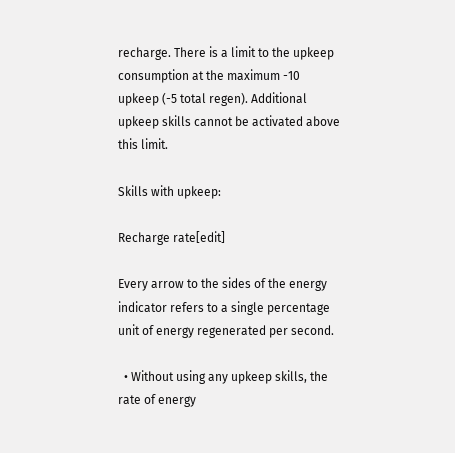recharge. There is a limit to the upkeep consumption at the maximum -10 upkeep (-5 total regen). Additional upkeep skills cannot be activated above this limit.

Skills with upkeep:

Recharge rate[edit]

Every arrow to the sides of the energy indicator refers to a single percentage unit of energy regenerated per second.

  • Without using any upkeep skills, the rate of energy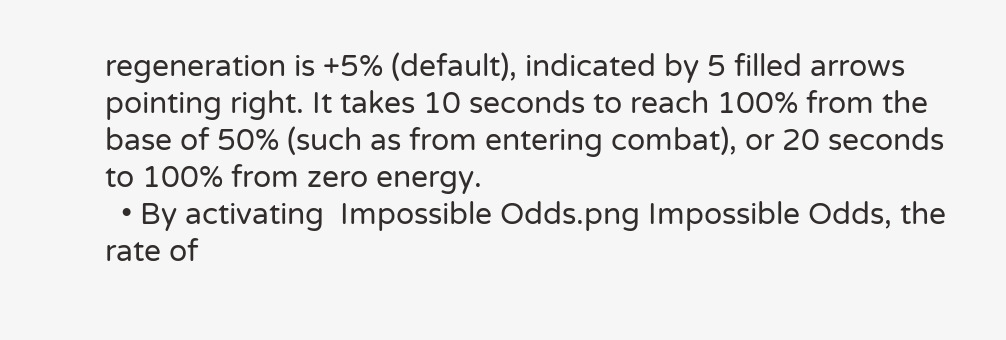regeneration is +5% (default), indicated by 5 filled arrows pointing right. It takes 10 seconds to reach 100% from the base of 50% (such as from entering combat), or 20 seconds to 100% from zero energy.
  • By activating  Impossible Odds.png Impossible Odds, the rate of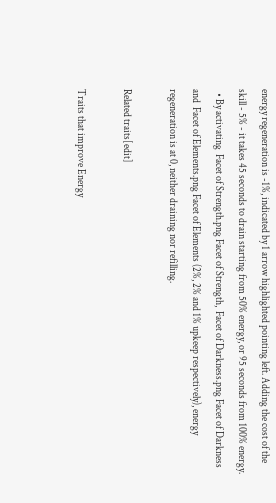energy regeneration is -1%, indicated by 1 arrow highlighted pointing left. Adding the cost of the skill - 5% - it takes 45 seconds to drain starting from 50% energy, or 95 seconds from 100% energy.
  • By activating  Facet of Strength.png Facet of Strength,  Facet of Darkness.png Facet of Darkness and  Facet of Elements.png Facet of Elements (2%, 2% and 1% upkeep respectively), energy regeneration is at 0, neither draining nor refilling.

Related traits[edit]

Traits that improve Energy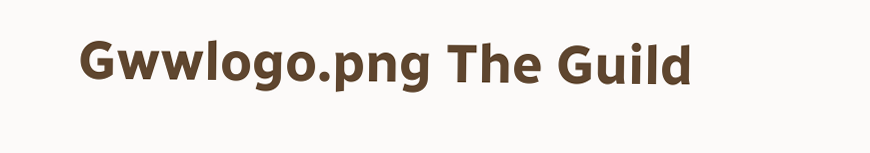Gwwlogo.png The Guild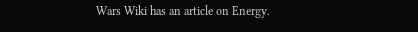Wars Wiki has an article on Energy.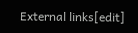External links[edit]